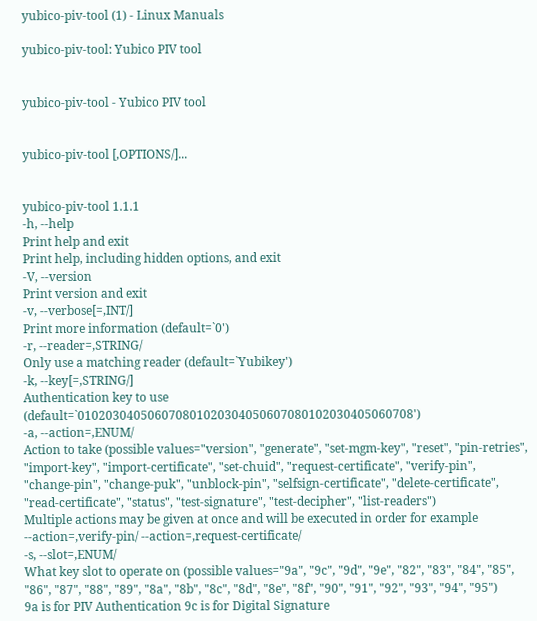yubico-piv-tool (1) - Linux Manuals

yubico-piv-tool: Yubico PIV tool


yubico-piv-tool - Yubico PIV tool


yubico-piv-tool [,OPTIONS/]...


yubico-piv-tool 1.1.1
-h, --help
Print help and exit
Print help, including hidden options, and exit
-V, --version
Print version and exit
-v, --verbose[=,INT/]
Print more information (default=`0')
-r, --reader=,STRING/
Only use a matching reader (default=`Yubikey')
-k, --key[=,STRING/]
Authentication key to use (default=`010203040506070801020304050607080102030405060708')
-a, --action=,ENUM/
Action to take (possible values="version", "generate", "set-mgm-key", "reset", "pin-retries", "import-key", "import-certificate", "set-chuid", "request-certificate", "verify-pin", "change-pin", "change-puk", "unblock-pin", "selfsign-certificate", "delete-certificate", "read-certificate", "status", "test-signature", "test-decipher", "list-readers")
Multiple actions may be given at once and will be executed in order for example --action=,verify-pin/ --action=,request-certificate/
-s, --slot=,ENUM/
What key slot to operate on (possible values="9a", "9c", "9d", "9e", "82", "83", "84", "85", "86", "87", "88", "89", "8a", "8b", "8c", "8d", "8e", "8f", "90", "91", "92", "93", "94", "95")
9a is for PIV Authentication 9c is for Digital Signature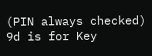(PIN always checked) 9d is for Key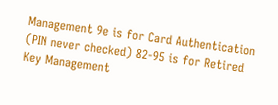Management 9e is for Card Authentication (PIN never checked) 82-95 is for Retired Key Management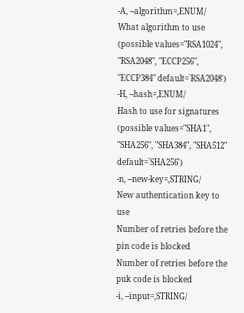-A, --algorithm=,ENUM/
What algorithm to use (possible values="RSA1024", "RSA2048", "ECCP256", "ECCP384" default=`RSA2048')
-H, --hash=,ENUM/
Hash to use for signatures (possible values="SHA1", "SHA256", "SHA384", "SHA512" default=`SHA256')
-n, --new-key=,STRING/
New authentication key to use
Number of retries before the pin code is blocked
Number of retries before the puk code is blocked
-i, --input=,STRING/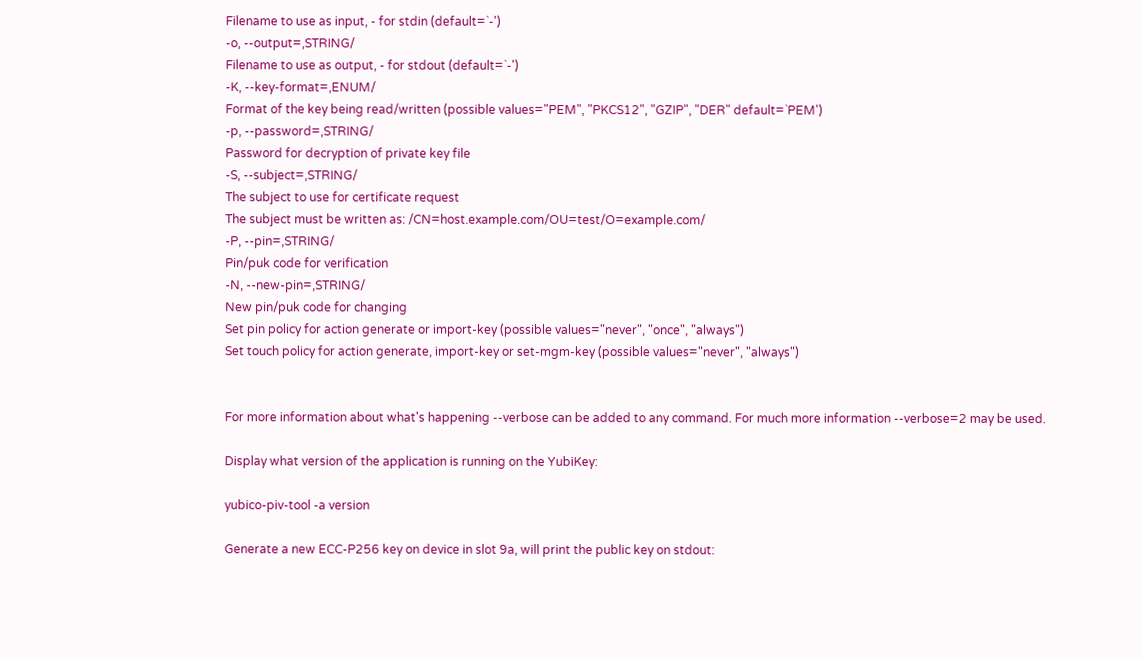Filename to use as input, - for stdin (default=`-')
-o, --output=,STRING/
Filename to use as output, - for stdout (default=`-')
-K, --key-format=,ENUM/
Format of the key being read/written (possible values="PEM", "PKCS12", "GZIP", "DER" default=`PEM')
-p, --password=,STRING/
Password for decryption of private key file
-S, --subject=,STRING/
The subject to use for certificate request
The subject must be written as: /CN=host.example.com/OU=test/O=example.com/
-P, --pin=,STRING/
Pin/puk code for verification
-N, --new-pin=,STRING/
New pin/puk code for changing
Set pin policy for action generate or import-key (possible values="never", "once", "always")
Set touch policy for action generate, import-key or set-mgm-key (possible values="never", "always")


For more information about what's happening --verbose can be added to any command. For much more information --verbose=2 may be used.

Display what version of the application is running on the YubiKey:

yubico-piv-tool -a version

Generate a new ECC-P256 key on device in slot 9a, will print the public key on stdout: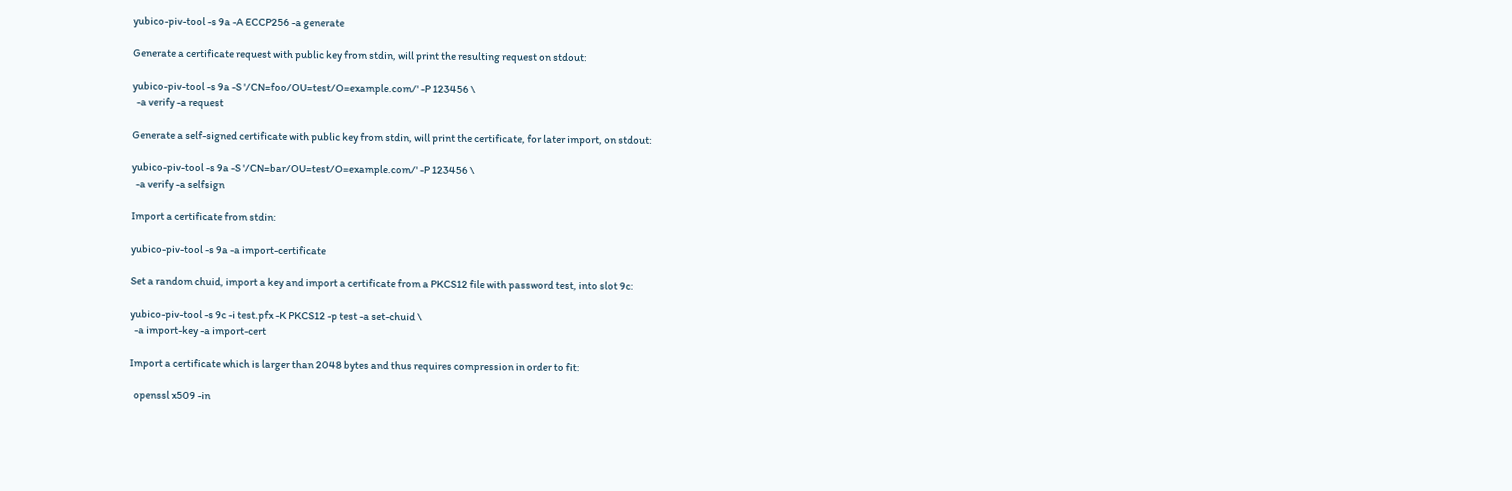yubico-piv-tool -s 9a -A ECCP256 -a generate

Generate a certificate request with public key from stdin, will print the resulting request on stdout:

yubico-piv-tool -s 9a -S '/CN=foo/OU=test/O=example.com/' -P 123456 \
  -a verify -a request

Generate a self-signed certificate with public key from stdin, will print the certificate, for later import, on stdout:

yubico-piv-tool -s 9a -S '/CN=bar/OU=test/O=example.com/' -P 123456 \
  -a verify -a selfsign

Import a certificate from stdin:

yubico-piv-tool -s 9a -a import-certificate

Set a random chuid, import a key and import a certificate from a PKCS12 file with password test, into slot 9c:

yubico-piv-tool -s 9c -i test.pfx -K PKCS12 -p test -a set-chuid \
  -a import-key -a import-cert

Import a certificate which is larger than 2048 bytes and thus requires compression in order to fit:

  openssl x509 -in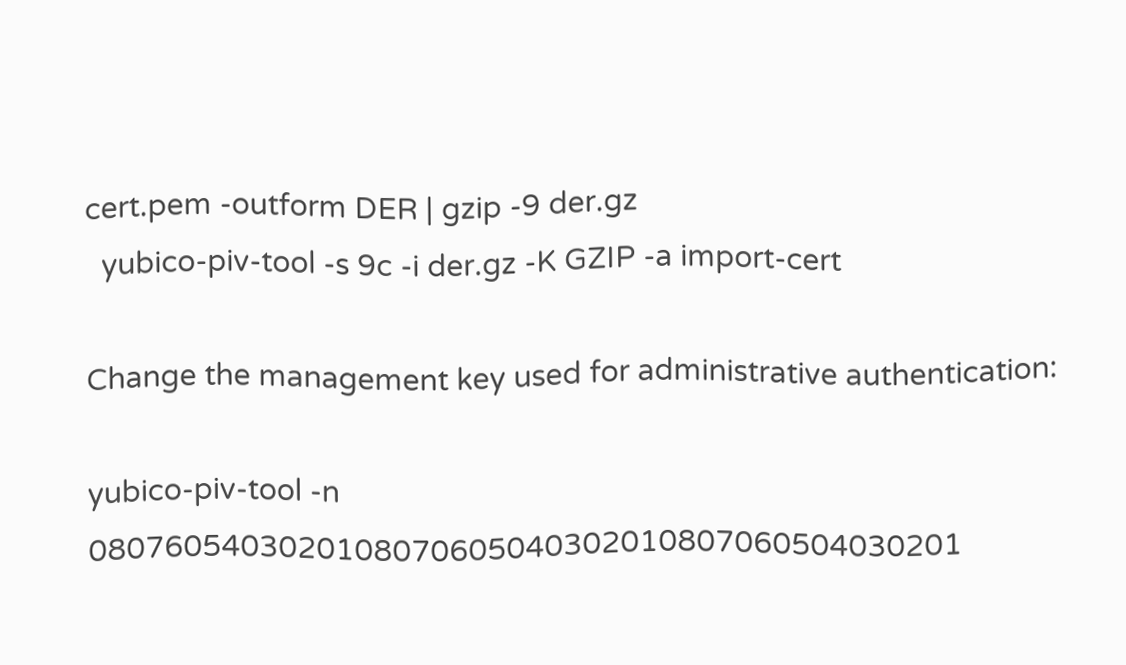cert.pem -outform DER | gzip -9 der.gz
  yubico-piv-tool -s 9c -i der.gz -K GZIP -a import-cert

Change the management key used for administrative authentication:

yubico-piv-tool -n 0807605403020108070605040302010807060504030201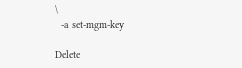\
  -a set-mgm-key

Delete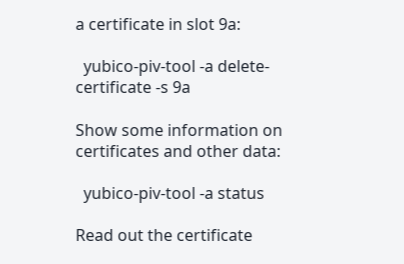a certificate in slot 9a:

  yubico-piv-tool -a delete-certificate -s 9a

Show some information on certificates and other data:

  yubico-piv-tool -a status

Read out the certificate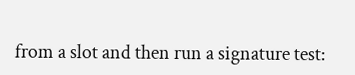from a slot and then run a signature test: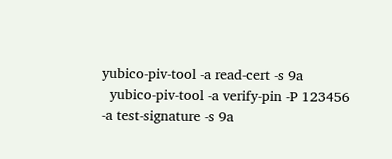yubico-piv-tool -a read-cert -s 9a
  yubico-piv-tool -a verify-pin -P 123456 -a test-signature -s 9a